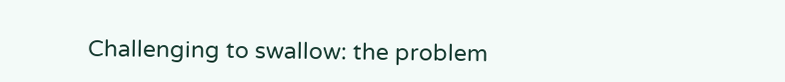Challenging to swallow: the problem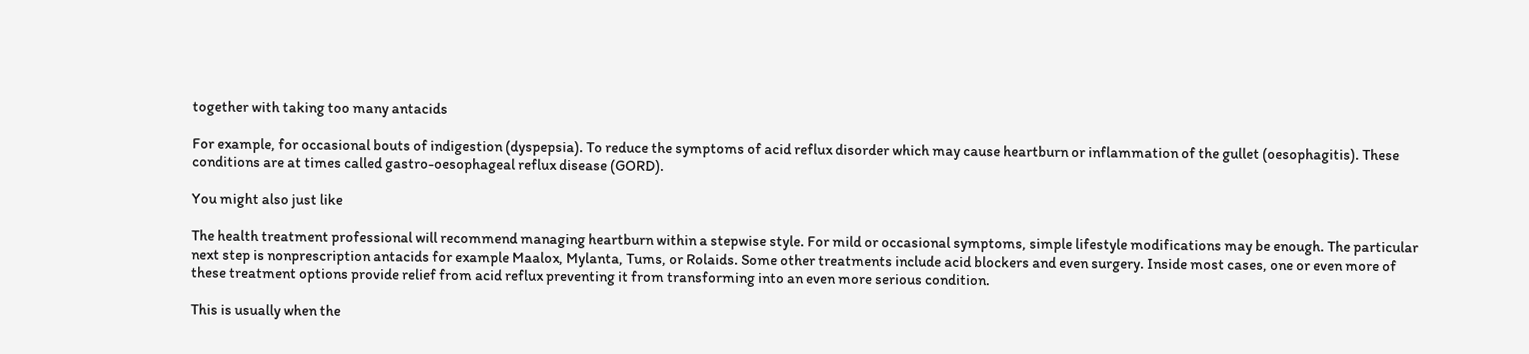together with taking too many antacids

For example, for occasional bouts of indigestion (dyspepsia). To reduce the symptoms of acid reflux disorder which may cause heartburn or inflammation of the gullet (oesophagitis). These conditions are at times called gastro-oesophageal reflux disease (GORD).

You might also just like

The health treatment professional will recommend managing heartburn within a stepwise style. For mild or occasional symptoms, simple lifestyle modifications may be enough. The particular next step is nonprescription antacids for example Maalox, Mylanta, Tums, or Rolaids. Some other treatments include acid blockers and even surgery. Inside most cases, one or even more of these treatment options provide relief from acid reflux preventing it from transforming into an even more serious condition.

This is usually when the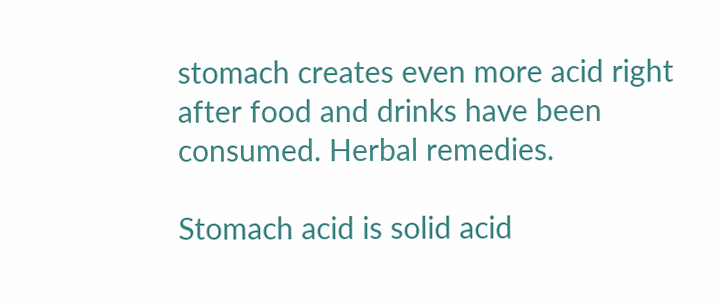stomach creates even more acid right after food and drinks have been consumed. Herbal remedies.

Stomach acid is solid acid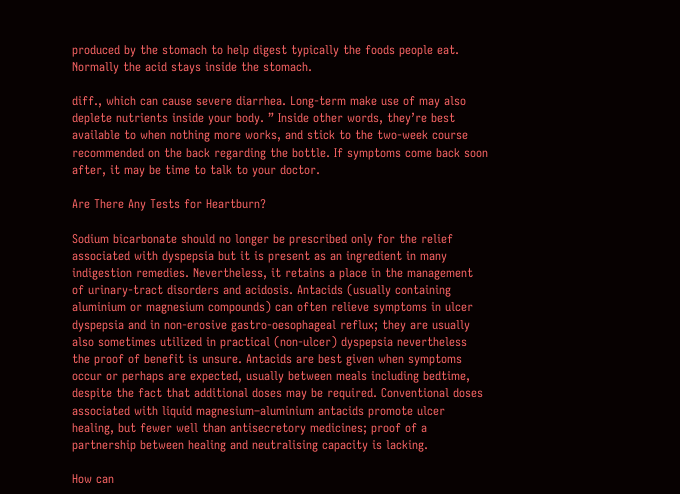produced by the stomach to help digest typically the foods people eat. Normally the acid stays inside the stomach.

diff., which can cause severe diarrhea. Long-term make use of may also deplete nutrients inside your body. ” Inside other words, they’re best available to when nothing more works, and stick to the two-week course recommended on the back regarding the bottle. If symptoms come back soon after, it may be time to talk to your doctor.

Are There Any Tests for Heartburn?

Sodium bicarbonate should no longer be prescribed only for the relief associated with dyspepsia but it is present as an ingredient in many indigestion remedies. Nevertheless, it retains a place in the management of urinary-tract disorders and acidosis. Antacids (usually containing aluminium or magnesium compounds) can often relieve symptoms in ulcer dyspepsia and in non-erosive gastro-oesophageal reflux; they are usually also sometimes utilized in practical (non-ulcer) dyspepsia nevertheless the proof of benefit is unsure. Antacids are best given when symptoms occur or perhaps are expected, usually between meals including bedtime, despite the fact that additional doses may be required. Conventional doses associated with liquid magnesium–aluminium antacids promote ulcer healing, but fewer well than antisecretory medicines; proof of a partnership between healing and neutralising capacity is lacking.

How can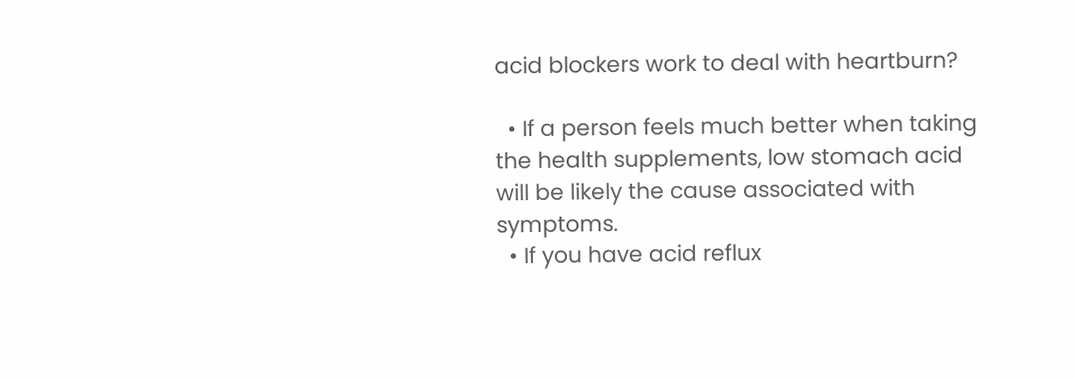acid blockers work to deal with heartburn?

  • If a person feels much better when taking the health supplements, low stomach acid will be likely the cause associated with symptoms.
  • If you have acid reflux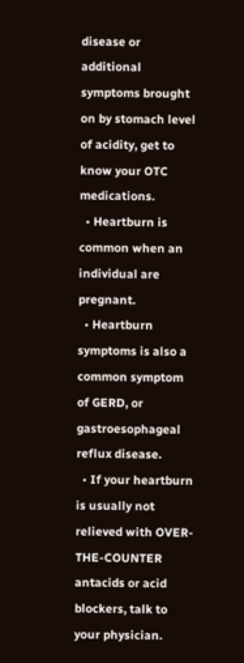disease or additional symptoms brought on by stomach level of acidity, get to know your OTC medications.
  • Heartburn is common when an individual are pregnant.
  • Heartburn symptoms is also a common symptom of GERD, or gastroesophageal reflux disease.
  • If your heartburn is usually not relieved with OVER-THE-COUNTER antacids or acid blockers, talk to your physician.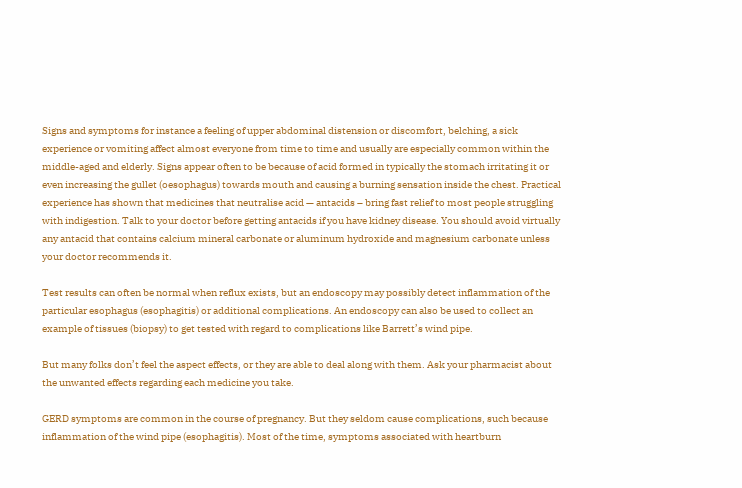Signs and symptoms for instance a feeling of upper abdominal distension or discomfort, belching, a sick experience or vomiting affect almost everyone from time to time and usually are especially common within the middle-aged and elderly. Signs appear often to be because of acid formed in typically the stomach irritating it or even increasing the gullet (oesophagus) towards mouth and causing a burning sensation inside the chest. Practical experience has shown that medicines that neutralise acid — antacids – bring fast relief to most people struggling with indigestion. Talk to your doctor before getting antacids if you have kidney disease. You should avoid virtually any antacid that contains calcium mineral carbonate or aluminum hydroxide and magnesium carbonate unless your doctor recommends it.

Test results can often be normal when reflux exists, but an endoscopy may possibly detect inflammation of the particular esophagus (esophagitis) or additional complications. An endoscopy can also be used to collect an example of tissues (biopsy) to get tested with regard to complications like Barrett’s wind pipe.

But many folks don’t feel the aspect effects, or they are able to deal along with them. Ask your pharmacist about the unwanted effects regarding each medicine you take.

GERD symptoms are common in the course of pregnancy. But they seldom cause complications, such because inflammation of the wind pipe (esophagitis). Most of the time, symptoms associated with heartburn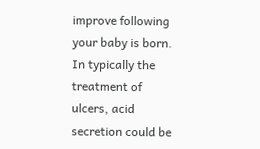improve following your baby is born. In typically the treatment of ulcers, acid secretion could be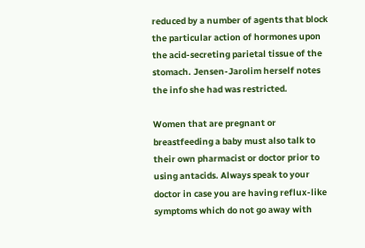reduced by a number of agents that block the particular action of hormones upon the acid-secreting parietal tissue of the stomach. Jensen-Jarolim herself notes the info she had was restricted.

Women that are pregnant or breastfeeding a baby must also talk to their own pharmacist or doctor prior to using antacids. Always speak to your doctor in case you are having reflux-like symptoms which do not go away with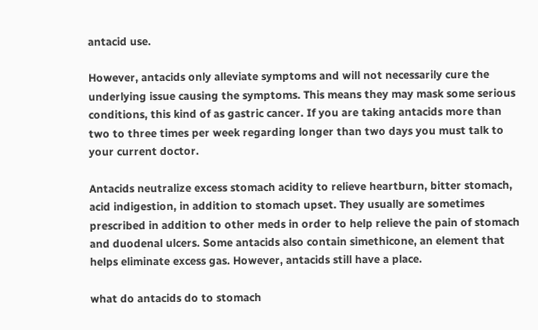antacid use.

However, antacids only alleviate symptoms and will not necessarily cure the underlying issue causing the symptoms. This means they may mask some serious conditions, this kind of as gastric cancer. If you are taking antacids more than two to three times per week regarding longer than two days you must talk to your current doctor.

Antacids neutralize excess stomach acidity to relieve heartburn, bitter stomach, acid indigestion, in addition to stomach upset. They usually are sometimes prescribed in addition to other meds in order to help relieve the pain of stomach and duodenal ulcers. Some antacids also contain simethicone, an element that helps eliminate excess gas. However, antacids still have a place.

what do antacids do to stomach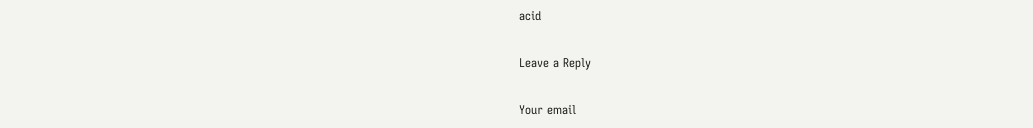acid

Leave a Reply

Your email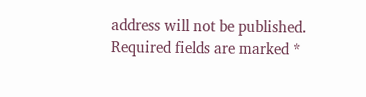address will not be published. Required fields are marked *